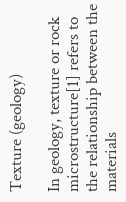Texture (geology)

In geology, texture or rock microstructure[1] refers to the relationship between the materials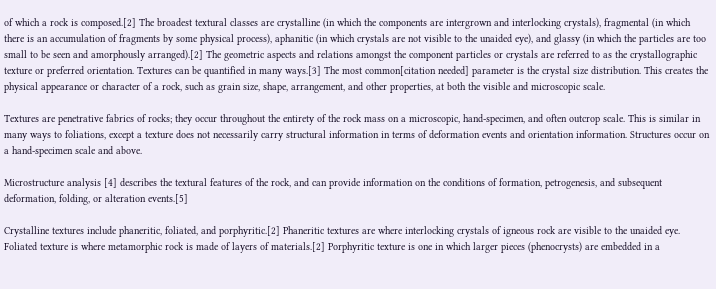of which a rock is composed.[2] The broadest textural classes are crystalline (in which the components are intergrown and interlocking crystals), fragmental (in which there is an accumulation of fragments by some physical process), aphanitic (in which crystals are not visible to the unaided eye), and glassy (in which the particles are too small to be seen and amorphously arranged).[2] The geometric aspects and relations amongst the component particles or crystals are referred to as the crystallographic texture or preferred orientation. Textures can be quantified in many ways.[3] The most common[citation needed] parameter is the crystal size distribution. This creates the physical appearance or character of a rock, such as grain size, shape, arrangement, and other properties, at both the visible and microscopic scale.

Textures are penetrative fabrics of rocks; they occur throughout the entirety of the rock mass on a microscopic, hand-specimen, and often outcrop scale. This is similar in many ways to foliations, except a texture does not necessarily carry structural information in terms of deformation events and orientation information. Structures occur on a hand-specimen scale and above.

Microstructure analysis [4] describes the textural features of the rock, and can provide information on the conditions of formation, petrogenesis, and subsequent deformation, folding, or alteration events.[5]

Crystalline textures include phaneritic, foliated, and porphyritic.[2] Phaneritic textures are where interlocking crystals of igneous rock are visible to the unaided eye. Foliated texture is where metamorphic rock is made of layers of materials.[2] Porphyritic texture is one in which larger pieces (phenocrysts) are embedded in a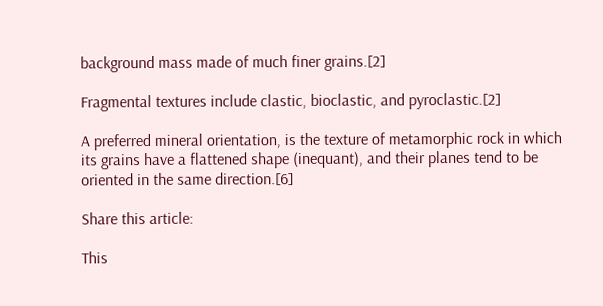background mass made of much finer grains.[2]

Fragmental textures include clastic, bioclastic, and pyroclastic.[2]

A preferred mineral orientation, is the texture of metamorphic rock in which its grains have a flattened shape (inequant), and their planes tend to be oriented in the same direction.[6]

Share this article:

This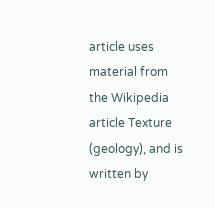article uses material from the Wikipedia article Texture (geology), and is written by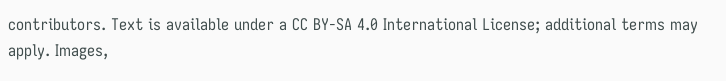contributors. Text is available under a CC BY-SA 4.0 International License; additional terms may apply. Images,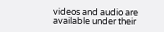videos and audio are available under their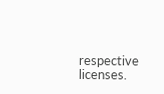respective licenses.